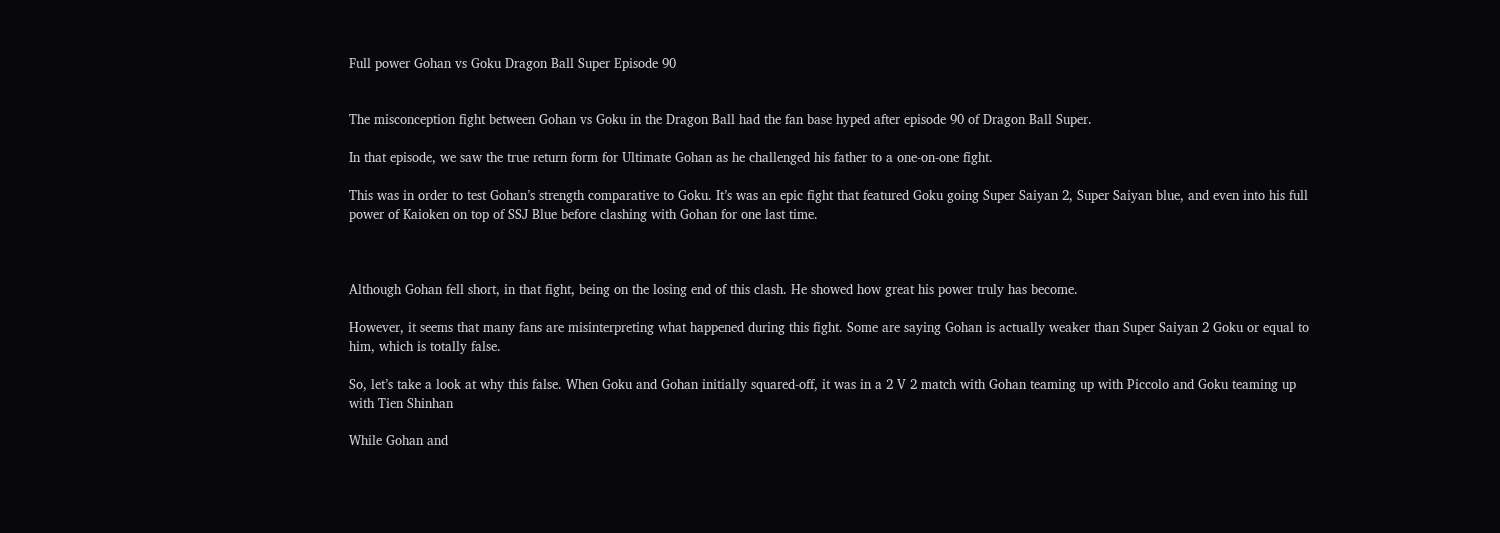Full power Gohan vs Goku Dragon Ball Super Episode 90


The misconception fight between Gohan vs Goku in the Dragon Ball had the fan base hyped after episode 90 of Dragon Ball Super.

In that episode, we saw the true return form for Ultimate Gohan as he challenged his father to a one-on-one fight.

This was in order to test Gohan’s strength comparative to Goku. It’s was an epic fight that featured Goku going Super Saiyan 2, Super Saiyan blue, and even into his full power of Kaioken on top of SSJ Blue before clashing with Gohan for one last time.



Although Gohan fell short, in that fight, being on the losing end of this clash. He showed how great his power truly has become.

However, it seems that many fans are misinterpreting what happened during this fight. Some are saying Gohan is actually weaker than Super Saiyan 2 Goku or equal to him, which is totally false.

So, let’s take a look at why this false. When Goku and Gohan initially squared-off, it was in a 2 V 2 match with Gohan teaming up with Piccolo and Goku teaming up with Tien Shinhan

While Gohan and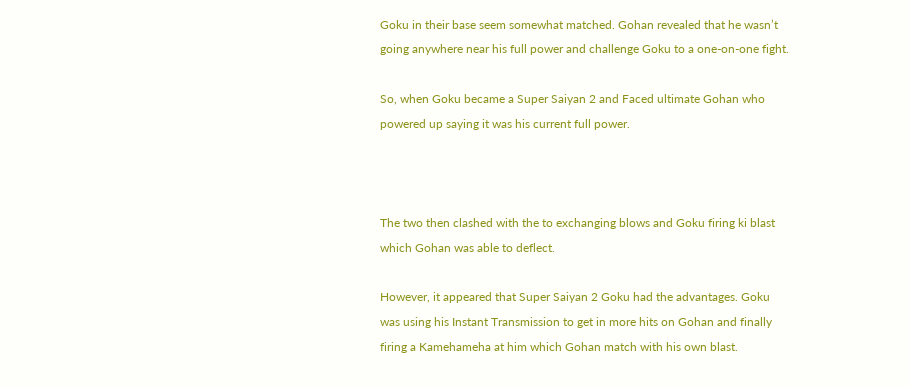Goku in their base seem somewhat matched. Gohan revealed that he wasn’t going anywhere near his full power and challenge Goku to a one-on-one fight.

So, when Goku became a Super Saiyan 2 and Faced ultimate Gohan who powered up saying it was his current full power.



The two then clashed with the to exchanging blows and Goku firing ki blast which Gohan was able to deflect.

However, it appeared that Super Saiyan 2 Goku had the advantages. Goku was using his Instant Transmission to get in more hits on Gohan and finally firing a Kamehameha at him which Gohan match with his own blast.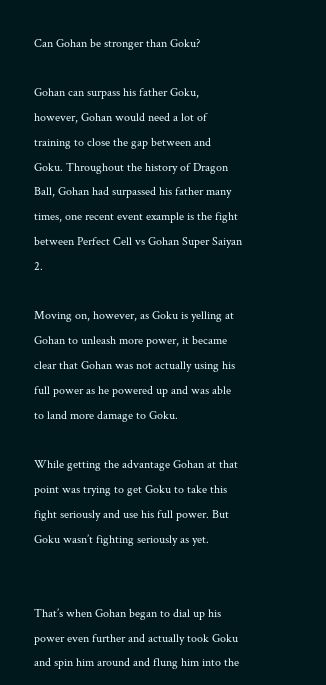Can Gohan be stronger than Goku?

Gohan can surpass his father Goku, however, Gohan would need a lot of training to close the gap between and Goku. Throughout the history of Dragon Ball, Gohan had surpassed his father many times, one recent event example is the fight between Perfect Cell vs Gohan Super Saiyan 2.

Moving on, however, as Goku is yelling at Gohan to unleash more power, it became clear that Gohan was not actually using his full power as he powered up and was able to land more damage to Goku.

While getting the advantage Gohan at that point was trying to get Goku to take this fight seriously and use his full power. But Goku wasn’t fighting seriously as yet.


That’s when Gohan began to dial up his power even further and actually took Goku and spin him around and flung him into the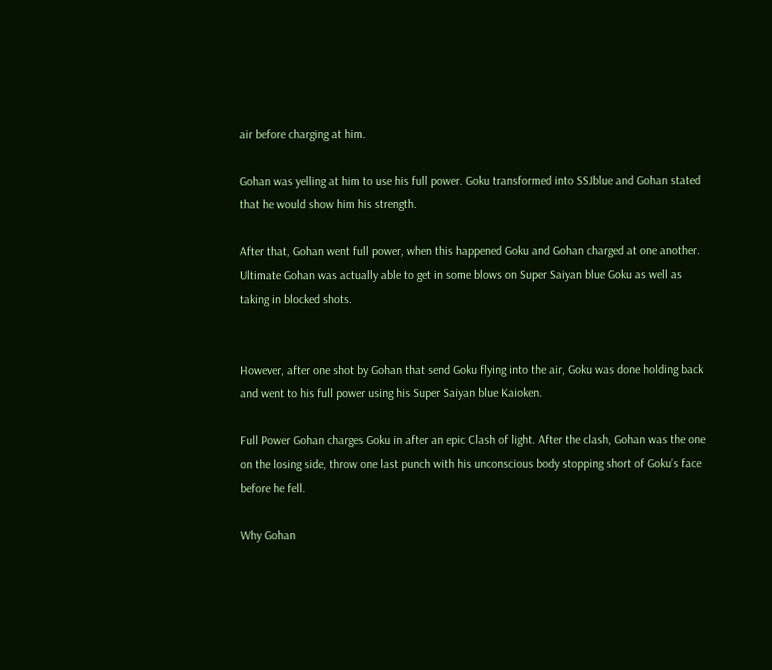air before charging at him.

Gohan was yelling at him to use his full power. Goku transformed into SSJblue and Gohan stated that he would show him his strength.

After that, Gohan went full power, when this happened Goku and Gohan charged at one another. Ultimate Gohan was actually able to get in some blows on Super Saiyan blue Goku as well as taking in blocked shots.


However, after one shot by Gohan that send Goku flying into the air, Goku was done holding back and went to his full power using his Super Saiyan blue Kaioken.

Full Power Gohan charges Goku in after an epic Clash of light. After the clash, Gohan was the one on the losing side, throw one last punch with his unconscious body stopping short of Goku’s face before he fell.

Why Gohan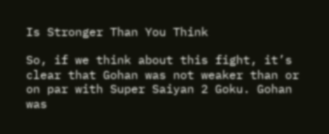Is Stronger Than You Think

So, if we think about this fight, it’s clear that Gohan was not weaker than or on par with Super Saiyan 2 Goku. Gohan was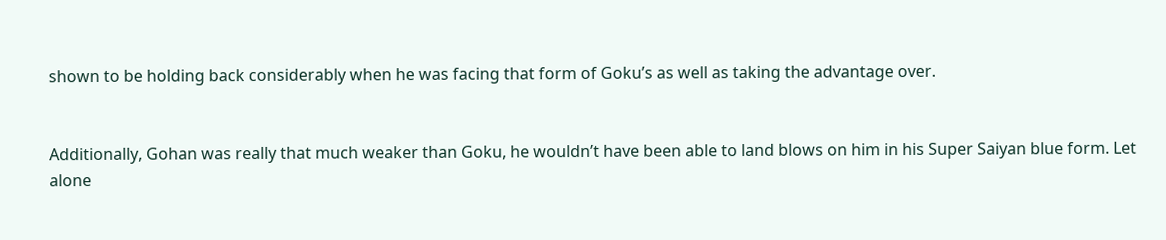shown to be holding back considerably when he was facing that form of Goku’s as well as taking the advantage over.


Additionally, Gohan was really that much weaker than Goku, he wouldn’t have been able to land blows on him in his Super Saiyan blue form. Let alone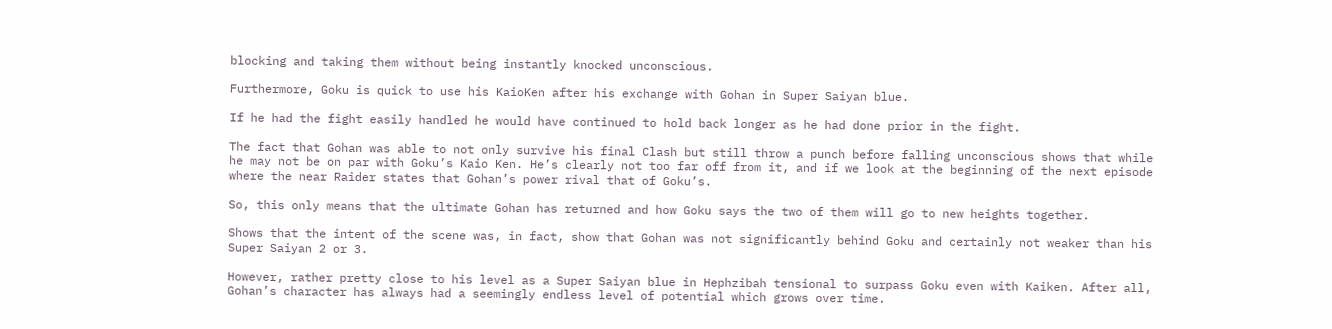blocking and taking them without being instantly knocked unconscious.

Furthermore, Goku is quick to use his KaioKen after his exchange with Gohan in Super Saiyan blue.

If he had the fight easily handled he would have continued to hold back longer as he had done prior in the fight.

The fact that Gohan was able to not only survive his final Clash but still throw a punch before falling unconscious shows that while he may not be on par with Goku’s Kaio Ken. He’s clearly not too far off from it, and if we look at the beginning of the next episode where the near Raider states that Gohan’s power rival that of Goku’s.

So, this only means that the ultimate Gohan has returned and how Goku says the two of them will go to new heights together.

Shows that the intent of the scene was, in fact, show that Gohan was not significantly behind Goku and certainly not weaker than his Super Saiyan 2 or 3.

However, rather pretty close to his level as a Super Saiyan blue in Hephzibah tensional to surpass Goku even with Kaiken. After all, Gohan’s character has always had a seemingly endless level of potential which grows over time.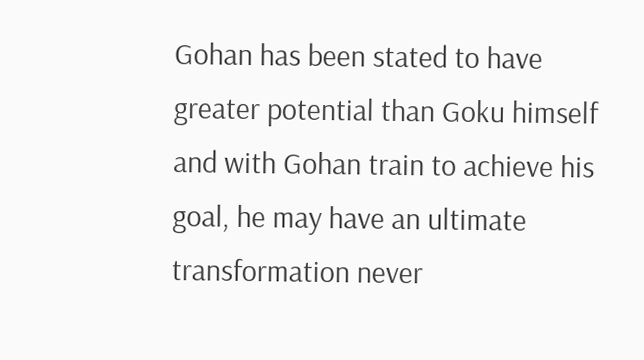Gohan has been stated to have greater potential than Goku himself and with Gohan train to achieve his goal, he may have an ultimate transformation never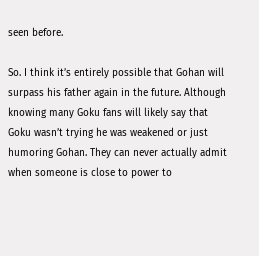seen before.

So. I think it’s entirely possible that Gohan will surpass his father again in the future. Although knowing many Goku fans will likely say that Goku wasn’t trying he was weakened or just humoring Gohan. They can never actually admit when someone is close to power to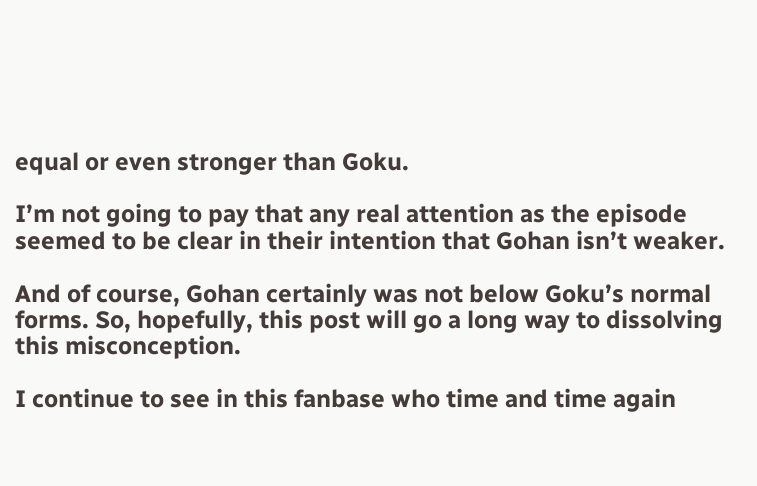equal or even stronger than Goku.

I’m not going to pay that any real attention as the episode seemed to be clear in their intention that Gohan isn’t weaker.

And of course, Gohan certainly was not below Goku’s normal forms. So, hopefully, this post will go a long way to dissolving this misconception.

I continue to see in this fanbase who time and time again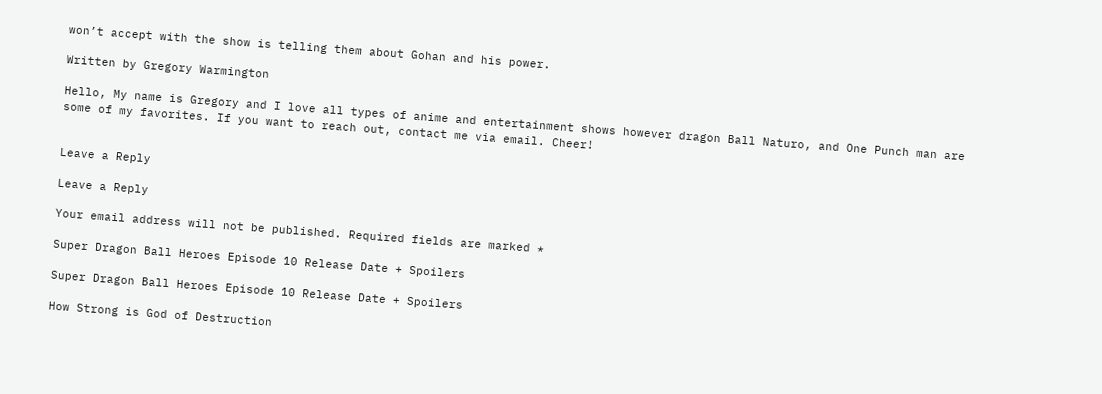won’t accept with the show is telling them about Gohan and his power.

Written by Gregory Warmington

Hello, My name is Gregory and I love all types of anime and entertainment shows however dragon Ball Naturo, and One Punch man are some of my favorites. If you want to reach out, contact me via email. Cheer!


Leave a Reply

Leave a Reply

Your email address will not be published. Required fields are marked *

Super Dragon Ball Heroes Episode 10 Release Date + Spoilers

Super Dragon Ball Heroes Episode 10 Release Date + Spoilers

How Strong is God of Destruction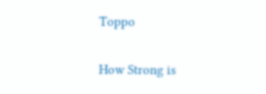Toppo

How Strong is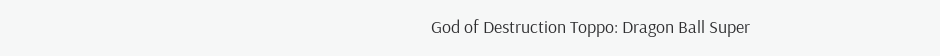God of Destruction Toppo: Dragon Ball Super